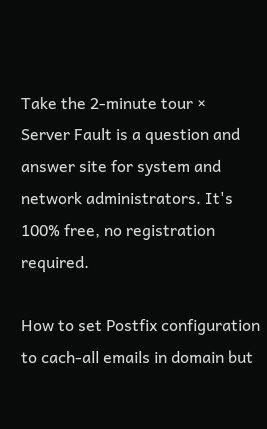Take the 2-minute tour ×
Server Fault is a question and answer site for system and network administrators. It's 100% free, no registration required.

How to set Postfix configuration to cach-all emails in domain but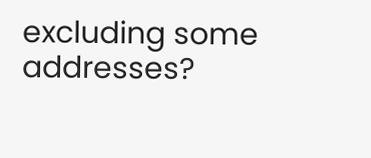excluding some addresses?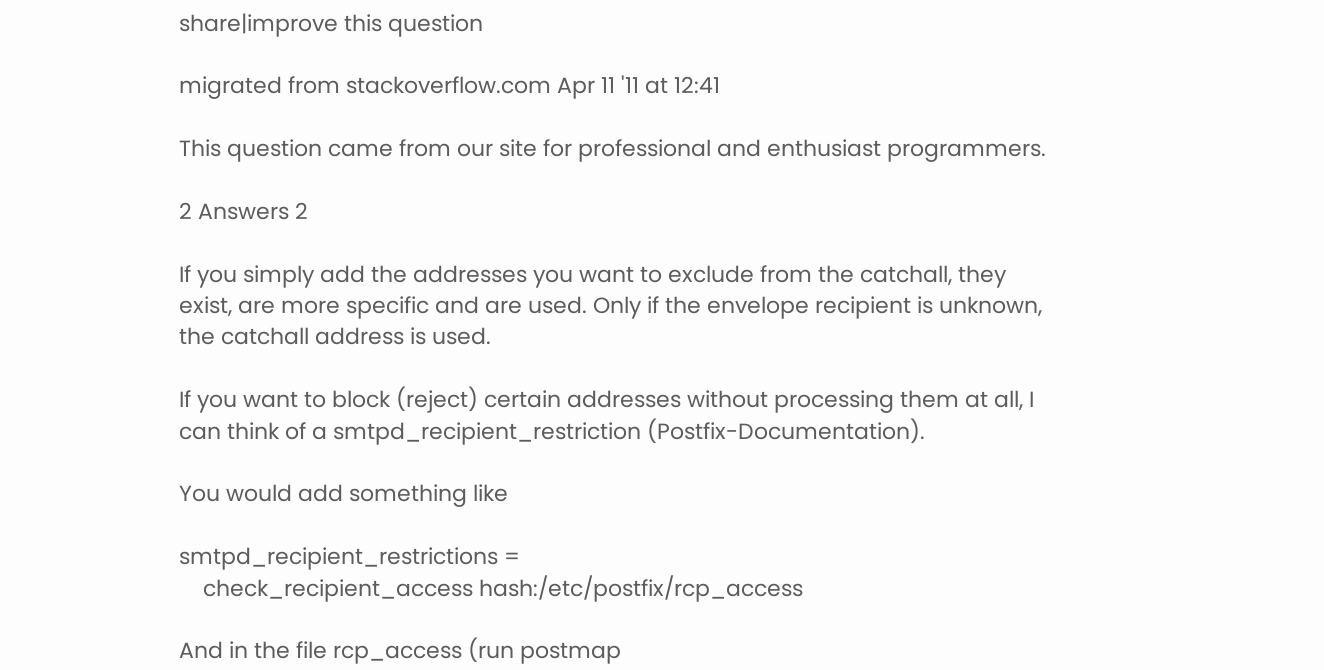share|improve this question

migrated from stackoverflow.com Apr 11 '11 at 12:41

This question came from our site for professional and enthusiast programmers.

2 Answers 2

If you simply add the addresses you want to exclude from the catchall, they exist, are more specific and are used. Only if the envelope recipient is unknown, the catchall address is used.

If you want to block (reject) certain addresses without processing them at all, I can think of a smtpd_recipient_restriction (Postfix-Documentation).

You would add something like

smtpd_recipient_restrictions =
    check_recipient_access hash:/etc/postfix/rcp_access

And in the file rcp_access (run postmap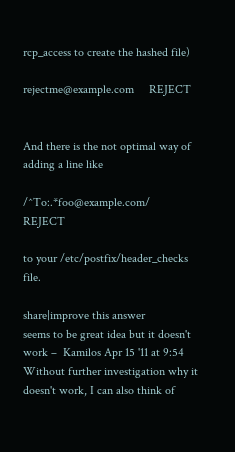rcp_access to create the hashed file)

rejectme@example.com     REJECT


And there is the not optimal way of adding a line like

/^To:.*foo@example.com/    REJECT

to your /etc/postfix/header_checks file.

share|improve this answer
seems to be great idea but it doesn't work –  Kamilos Apr 15 '11 at 9:54
Without further investigation why it doesn't work, I can also think of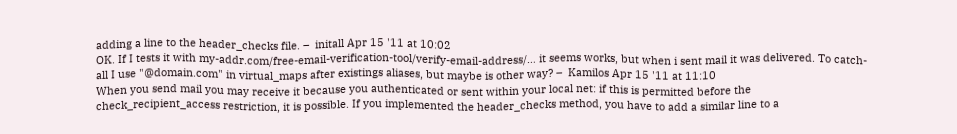adding a line to the header_checks file. –  initall Apr 15 '11 at 10:02
OK. If I tests it with my-addr.com/free-email-verification-tool/verify-email-address/… it seems works, but when i sent mail it was delivered. To catch-all I use "@domain.com" in virtual_maps after existings aliases, but maybe is other way? –  Kamilos Apr 15 '11 at 11:10
When you send mail you may receive it because you authenticated or sent within your local net: if this is permitted before the check_recipient_access restriction, it is possible. If you implemented the header_checks method, you have to add a similar line to a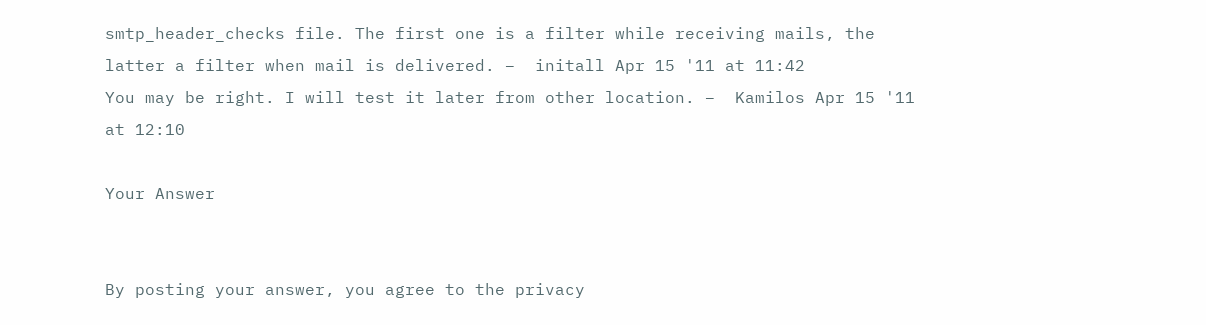smtp_header_checks file. The first one is a filter while receiving mails, the latter a filter when mail is delivered. –  initall Apr 15 '11 at 11:42
You may be right. I will test it later from other location. –  Kamilos Apr 15 '11 at 12:10

Your Answer


By posting your answer, you agree to the privacy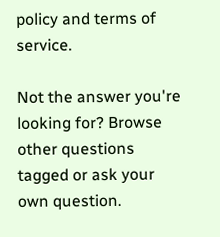policy and terms of service.

Not the answer you're looking for? Browse other questions tagged or ask your own question.